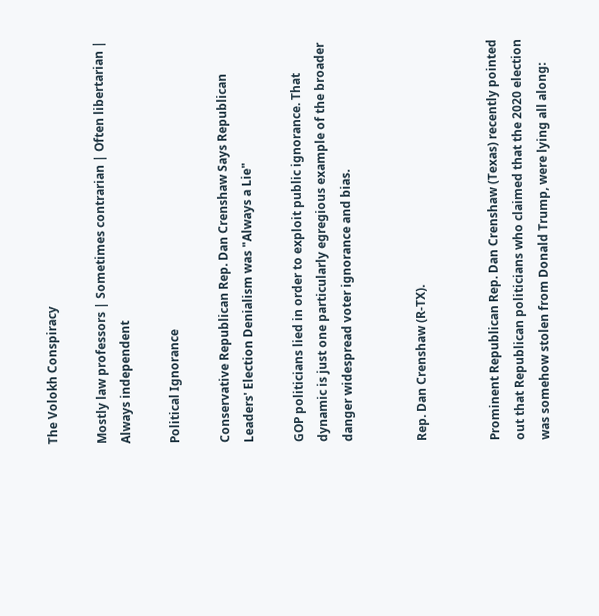The Volokh Conspiracy

Mostly law professors | Sometimes contrarian | Often libertarian | Always independent

Political Ignorance

Conservative Republican Rep. Dan Crenshaw Says Republican Leaders' Election Denialism was "Always a Lie"

GOP politicians lied in order to exploit public ignorance. That dynamic is just one particularly egregious example of the broader danger widespread voter ignorance and bias.


Rep. Dan Crenshaw (R-TX).


Prominent Republican Rep. Dan Crenshaw (Texas) recently pointed out that Republican politicians who claimed that the 2020 election was somehow stolen from Donald Trump, were lying all along: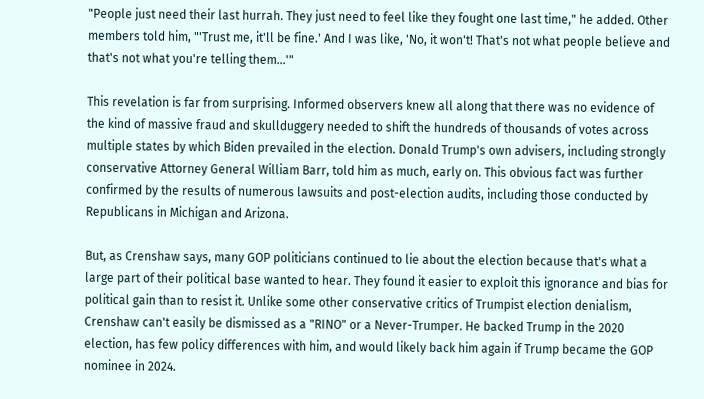"People just need their last hurrah. They just need to feel like they fought one last time," he added. Other members told him, "'Trust me, it'll be fine.' And I was like, 'No, it won't! That's not what people believe and that's not what you're telling them…'"

This revelation is far from surprising. Informed observers knew all along that there was no evidence of the kind of massive fraud and skullduggery needed to shift the hundreds of thousands of votes across multiple states by which Biden prevailed in the election. Donald Trump's own advisers, including strongly conservative Attorney General William Barr, told him as much, early on. This obvious fact was further confirmed by the results of numerous lawsuits and post-election audits, including those conducted by Republicans in Michigan and Arizona.

But, as Crenshaw says, many GOP politicians continued to lie about the election because that's what a large part of their political base wanted to hear. They found it easier to exploit this ignorance and bias for political gain than to resist it. Unlike some other conservative critics of Trumpist election denialism, Crenshaw can't easily be dismissed as a "RINO" or a Never-Trumper. He backed Trump in the 2020 election, has few policy differences with him, and would likely back him again if Trump became the GOP nominee in 2024.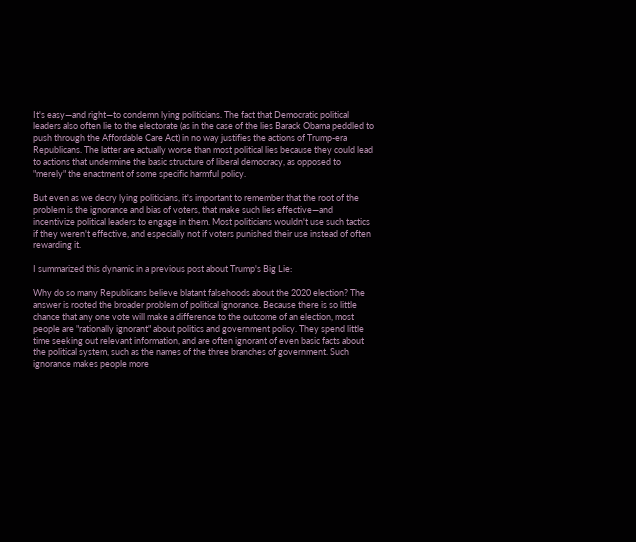It's easy—and right—to condemn lying politicians. The fact that Democratic political leaders also often lie to the electorate (as in the case of the lies Barack Obama peddled to push through the Affordable Care Act) in no way justifies the actions of Trump-era Republicans. The latter are actually worse than most political lies because they could lead to actions that undermine the basic structure of liberal democracy, as opposed to "merely" the enactment of some specific harmful policy.

But even as we decry lying politicians, it's important to remember that the root of the problem is the ignorance and bias of voters, that make such lies effective—and incentivize political leaders to engage in them. Most politicians wouldn't use such tactics if they weren't effective, and especially not if voters punished their use instead of often rewarding it.

I summarized this dynamic in a previous post about Trump's Big Lie:

Why do so many Republicans believe blatant falsehoods about the 2020 election? The answer is rooted the broader problem of political ignorance. Because there is so little chance that any one vote will make a difference to the outcome of an election, most people are "rationally ignorant" about politics and government policy. They spend little time seeking out relevant information, and are often ignorant of even basic facts about the political system, such as the names of the three branches of government. Such ignorance makes people more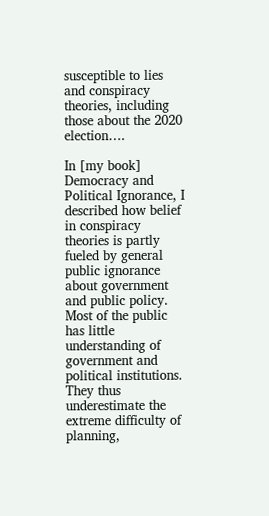susceptible to lies and conspiracy theories, including those about the 2020 election….

In [my book] Democracy and Political Ignorance, I described how belief in conspiracy theories is partly fueled by general public ignorance about government and public policy. Most of the public has little understanding of government and political institutions. They thus underestimate the extreme difficulty of planning,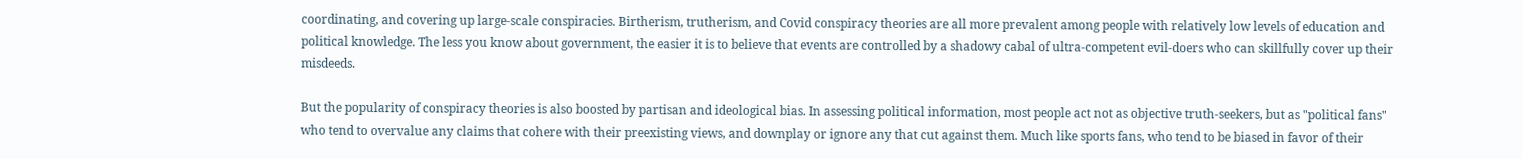coordinating, and covering up large-scale conspiracies. Birtherism, trutherism, and Covid conspiracy theories are all more prevalent among people with relatively low levels of education and political knowledge. The less you know about government, the easier it is to believe that events are controlled by a shadowy cabal of ultra-competent evil-doers who can skillfully cover up their misdeeds.

But the popularity of conspiracy theories is also boosted by partisan and ideological bias. In assessing political information, most people act not as objective truth-seekers, but as "political fans" who tend to overvalue any claims that cohere with their preexisting views, and downplay or ignore any that cut against them. Much like sports fans, who tend to be biased in favor of their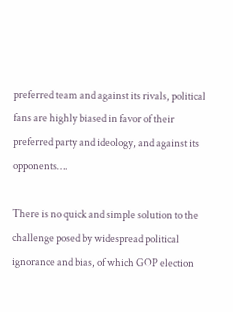preferred team and against its rivals, political fans are highly biased in favor of their preferred party and ideology, and against its opponents….

There is no quick and simple solution to the challenge posed by widespread political ignorance and bias, of which GOP election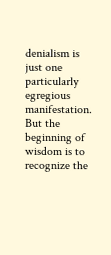denialism is just one particularly egregious manifestation. But the beginning of wisdom is to recognize the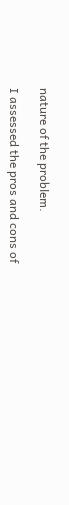nature of the problem.

I assessed the pros and cons of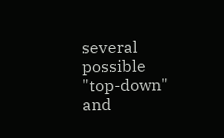several possible "top-down" and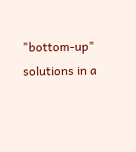"bottom-up" solutions in a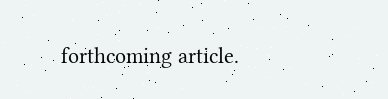forthcoming article.